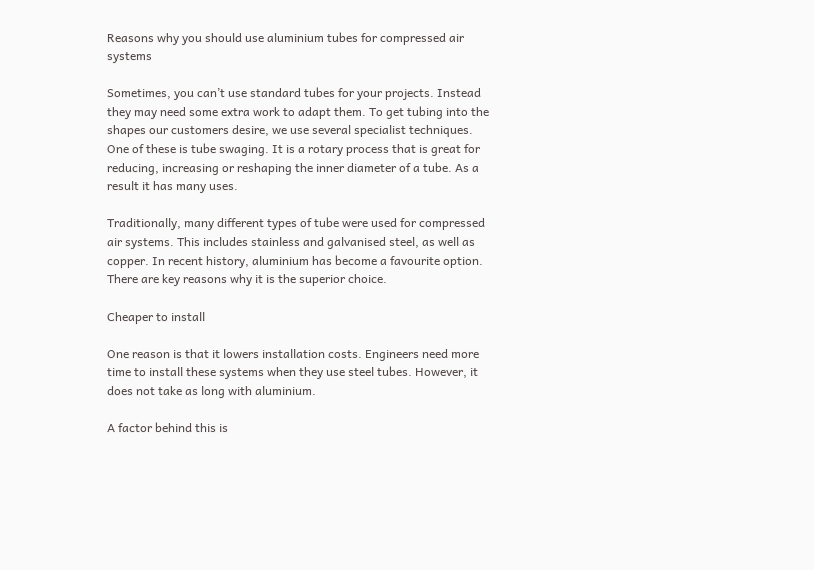Reasons why you should use aluminium tubes for compressed air systems

Sometimes, you can’t use standard tubes for your projects. Instead they may need some extra work to adapt them. To get tubing into the shapes our customers desire, we use several specialist techniques. One of these is tube swaging. It is a rotary process that is great for reducing, increasing or reshaping the inner diameter of a tube. As a result it has many uses.

Traditionally, many different types of tube were used for compressed air systems. This includes stainless and galvanised steel, as well as copper. In recent history, aluminium has become a favourite option. There are key reasons why it is the superior choice.

Cheaper to install

One reason is that it lowers installation costs. Engineers need more time to install these systems when they use steel tubes. However, it does not take as long with aluminium.

A factor behind this is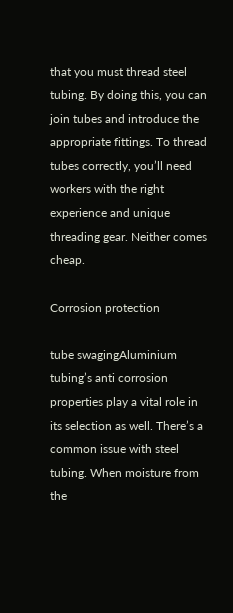that you must thread steel tubing. By doing this, you can join tubes and introduce the appropriate fittings. To thread tubes correctly, you’ll need workers with the right experience and unique threading gear. Neither comes cheap.

Corrosion protection

tube swagingAluminium tubing’s anti corrosion properties play a vital role in its selection as well. There’s a common issue with steel tubing. When moisture from the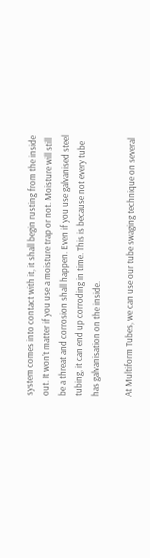system comes into contact with it, it shall begin rusting from the inside out. It won’t matter if you use a moisture trap or not. Moisture will still be a threat and corrosion shall happen. Even if you use galvanised steel tubing, it can end up corroding in time. This is because not every tube has galvanisation on the inside.

At Multiform Tubes, we can use our tube swaging technique on several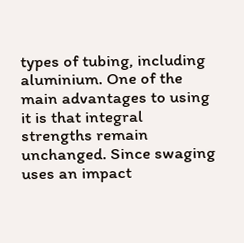types of tubing, including aluminium. One of the main advantages to using it is that integral strengths remain unchanged. Since swaging uses an impact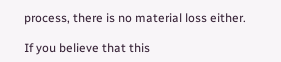process, there is no material loss either.

If you believe that this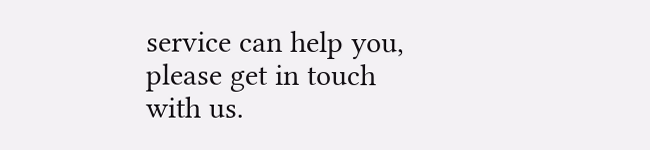service can help you, please get in touch with us.